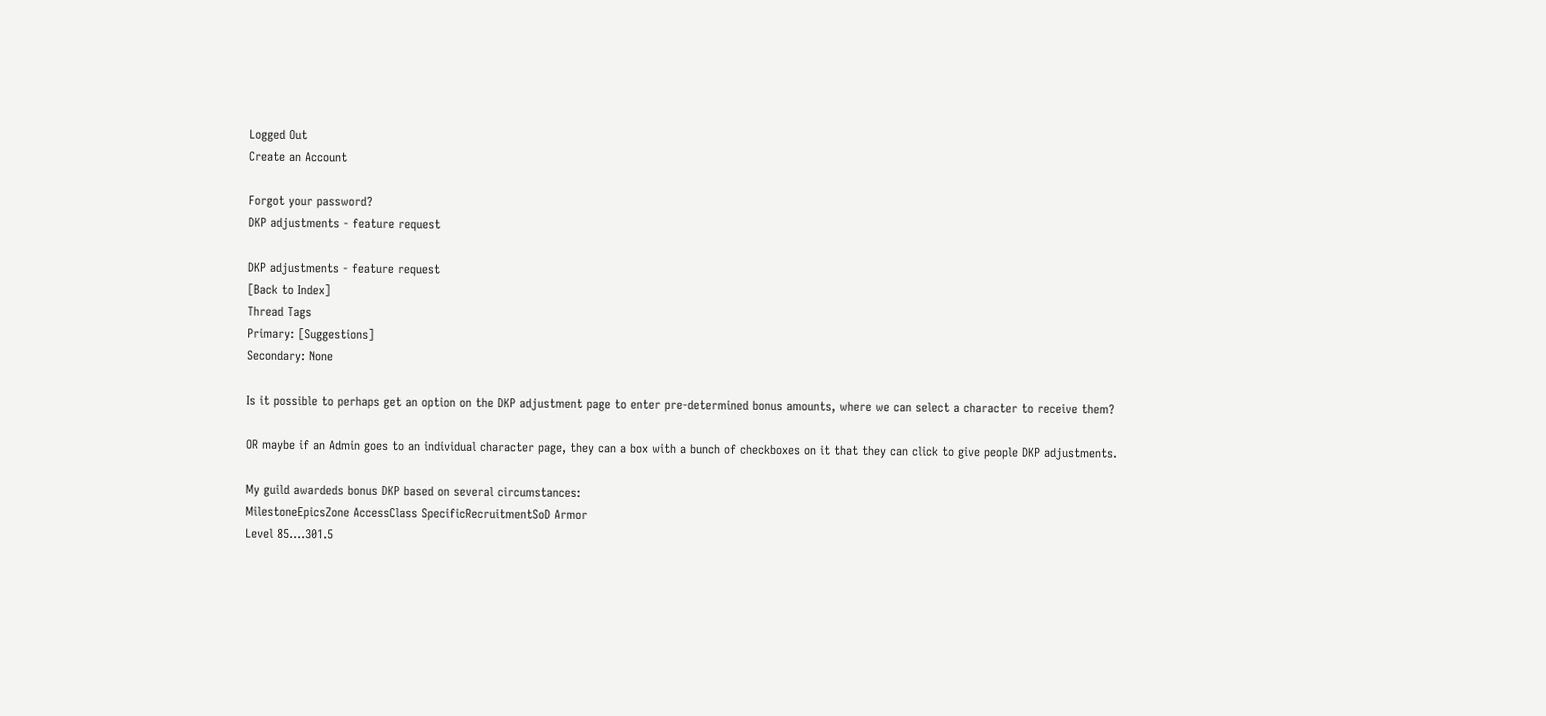Logged Out
Create an Account

Forgot your password?
DKP adjustments - feature request

DKP adjustments - feature request
[Back to Index]
Thread Tags
Primary: [Suggestions]
Secondary: None

Is it possible to perhaps get an option on the DKP adjustment page to enter pre-determined bonus amounts, where we can select a character to receive them?

OR maybe if an Admin goes to an individual character page, they can a box with a bunch of checkboxes on it that they can click to give people DKP adjustments.

My guild awardeds bonus DKP based on several circumstances:
MilestoneEpicsZone AccessClass SpecificRecruitmentSoD Armor
Level 85....301.5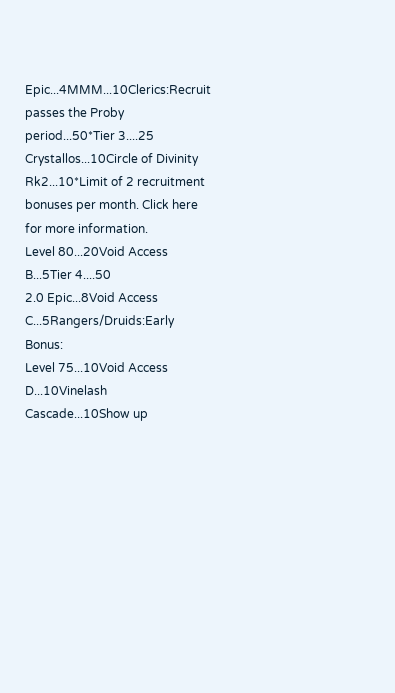Epic...4MMM...10Clerics:Recruit passes the Proby period...50*Tier 3....25
Crystallos...10Circle of Divinity Rk2...10*Limit of 2 recruitment bonuses per month. Click here for more information.
Level 80...20Void Access B...5Tier 4....50
2.0 Epic...8Void Access C...5Rangers/Druids:Early Bonus:
Level 75...10Void Access D...10Vinelash Cascade...10Show up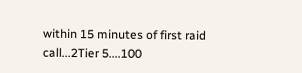within 15 minutes of first raid call...2Tier 5....100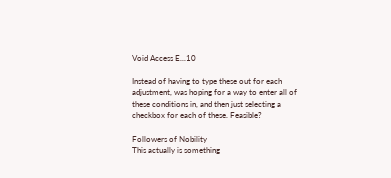Void Access E...10

Instead of having to type these out for each adjustment, was hoping for a way to enter all of these conditions in, and then just selecting a checkbox for each of these. Feasible?

Followers of Nobility
This actually is something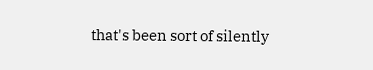that's been sort of silently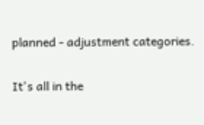planned - adjustment categories.

It's all in the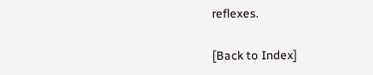reflexes.

[Back to Index]